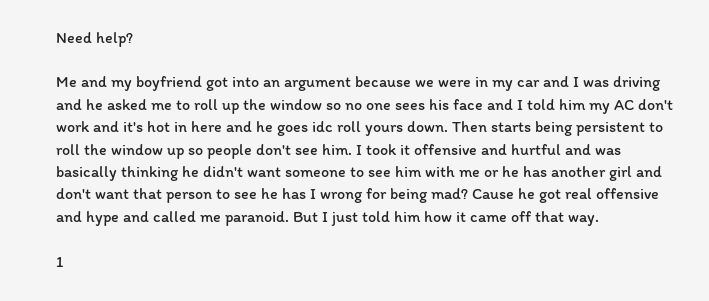Need help?

Me and my boyfriend got into an argument because we were in my car and I was driving and he asked me to roll up the window so no one sees his face and I told him my AC don't work and it's hot in here and he goes idc roll yours down. Then starts being persistent to roll the window up so people don't see him. I took it offensive and hurtful and was basically thinking he didn't want someone to see him with me or he has another girl and don't want that person to see he has I wrong for being mad? Cause he got real offensive and hype and called me paranoid. But I just told him how it came off that way.

1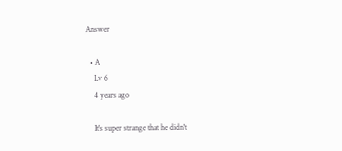Answer

  • A
    Lv 6
    4 years ago

    It's super strange that he didn't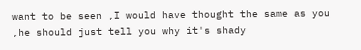want to be seen ,I would have thought the same as you ,he should just tell you why it's shady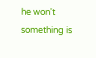he won't something is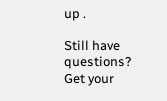up .

Still have questions? Get your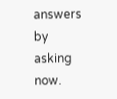answers by asking now.